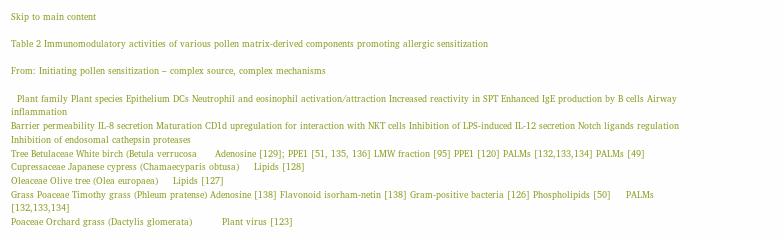Skip to main content

Table 2 Immunomodulatory activities of various pollen matrix-derived components promoting allergic sensitization

From: Initiating pollen sensitization – complex source, complex mechanisms

  Plant family Plant species Epithelium DCs Neutrophil and eosinophil activation/attraction Increased reactivity in SPT Enhanced IgE production by B cells Airway inflammation
Barrier permeability IL-8 secretion Maturation CD1d upregulation for interaction with NKT cells Inhibition of LPS-induced IL-12 secretion Notch ligands regulation Inhibition of endosomal cathepsin proteases
Tree Betulaceae White birch (Betula verrucosa      Adenosine [129]; PPE1 [51, 135, 136] LMW fraction [95] PPE1 [120] PALMs [132,133,134] PALMs [49]
Cupressaceae Japanese cypress (Chamaecyparis obtusa)     Lipids [128]
Oleaceae Olive tree (Olea europaea)     Lipids [127]
Grass Poaceae Timothy grass (Phleum pratense) Adenosine [138] Flavonoid isorham-netin [138] Gram-positive bacteria [126] Phospholipids [50]     PALMs [132,133,134]
Poaceae Orchard grass (Dactylis glomerata)          Plant virus [123]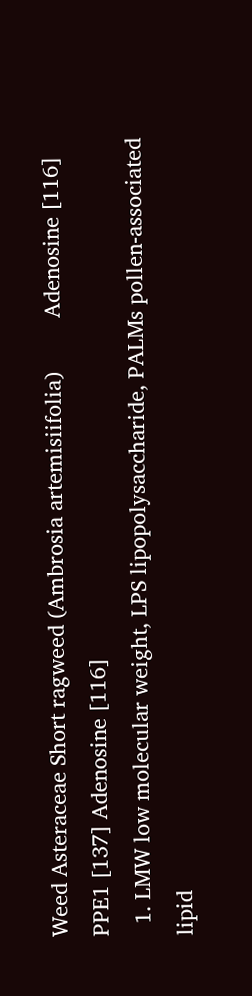Weed Asteraceae Short ragweed (Ambrosia artemisiifolia)         Adenosine [116]   PPE1 [137] Adenosine [116]
  1. LMW low molecular weight, LPS lipopolysaccharide, PALMs pollen-associated lipid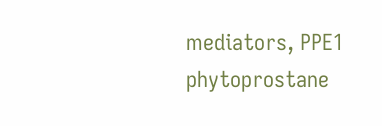mediators, PPE1 phytoprostane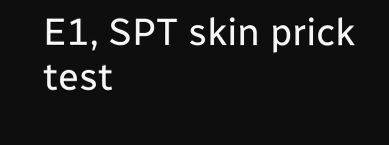E1, SPT skin prick test